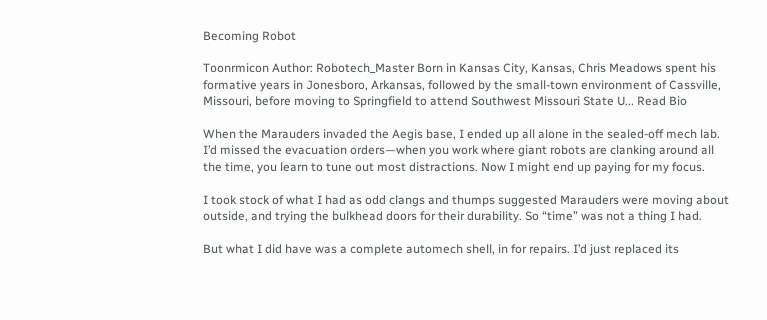Becoming Robot

Toonrmicon Author: Robotech_Master Born in Kansas City, Kansas, Chris Meadows spent his formative years in Jonesboro, Arkansas, followed by the small-town environment of Cassville, Missouri, before moving to Springfield to attend Southwest Missouri State U... Read Bio

When the Marauders invaded the Aegis base, I ended up all alone in the sealed-off mech lab. I’d missed the evacuation orders—when you work where giant robots are clanking around all the time, you learn to tune out most distractions. Now I might end up paying for my focus.

I took stock of what I had as odd clangs and thumps suggested Marauders were moving about outside, and trying the bulkhead doors for their durability. So “time” was not a thing I had.

But what I did have was a complete automech shell, in for repairs. I’d just replaced its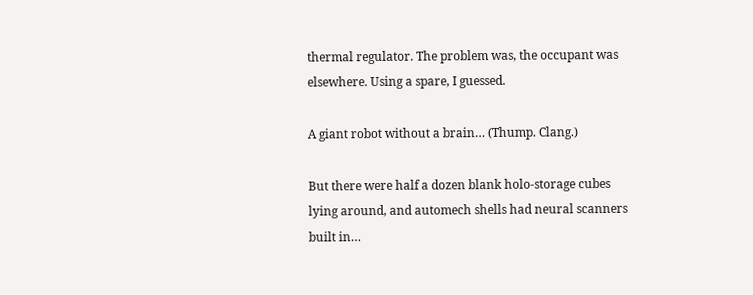thermal regulator. The problem was, the occupant was elsewhere. Using a spare, I guessed.

A giant robot without a brain… (Thump. Clang.)

But there were half a dozen blank holo-storage cubes lying around, and automech shells had neural scanners built in…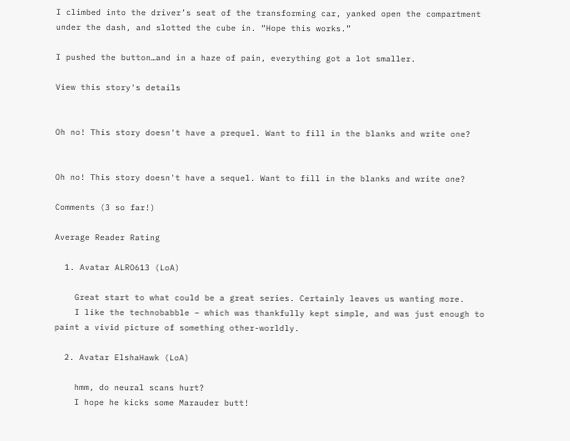I climbed into the driver’s seat of the transforming car, yanked open the compartment under the dash, and slotted the cube in. “Hope this works.”

I pushed the button…and in a haze of pain, everything got a lot smaller.

View this story's details


Oh no! This story doesn't have a prequel. Want to fill in the blanks and write one?


Oh no! This story doesn't have a sequel. Want to fill in the blanks and write one?

Comments (3 so far!)

Average Reader Rating

  1. Avatar ALRO613 (LoA)

    Great start to what could be a great series. Certainly leaves us wanting more.
    I like the technobabble – which was thankfully kept simple, and was just enough to paint a vivid picture of something other-worldly.

  2. Avatar ElshaHawk (LoA)

    hmm, do neural scans hurt?
    I hope he kicks some Marauder butt!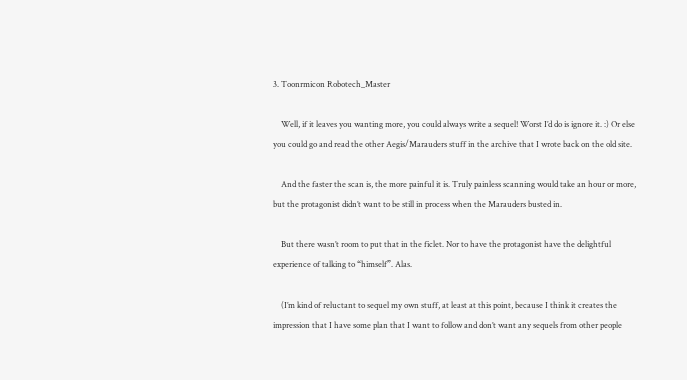3. Toonrmicon Robotech_Master

    Well, if it leaves you wanting more, you could always write a sequel! Worst I’d do is ignore it. :) Or else you could go and read the other Aegis/Marauders stuff in the archive that I wrote back on the old site.

    And the faster the scan is, the more painful it is. Truly painless scanning would take an hour or more, but the protagonist didn’t want to be still in process when the Marauders busted in.

    But there wasn’t room to put that in the ficlet. Nor to have the protagonist have the delightful experience of talking to “himself”. Alas.

    (I’m kind of reluctant to sequel my own stuff, at least at this point, because I think it creates the impression that I have some plan that I want to follow and don’t want any sequels from other people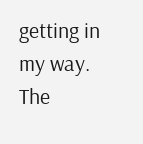getting in my way. The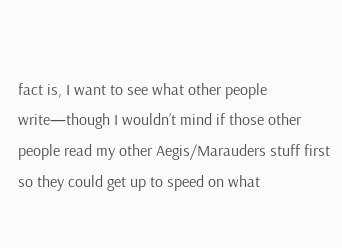fact is, I want to see what other people write—though I wouldn’t mind if those other people read my other Aegis/Marauders stuff first so they could get up to speed on what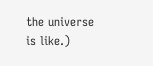the universe is like.)